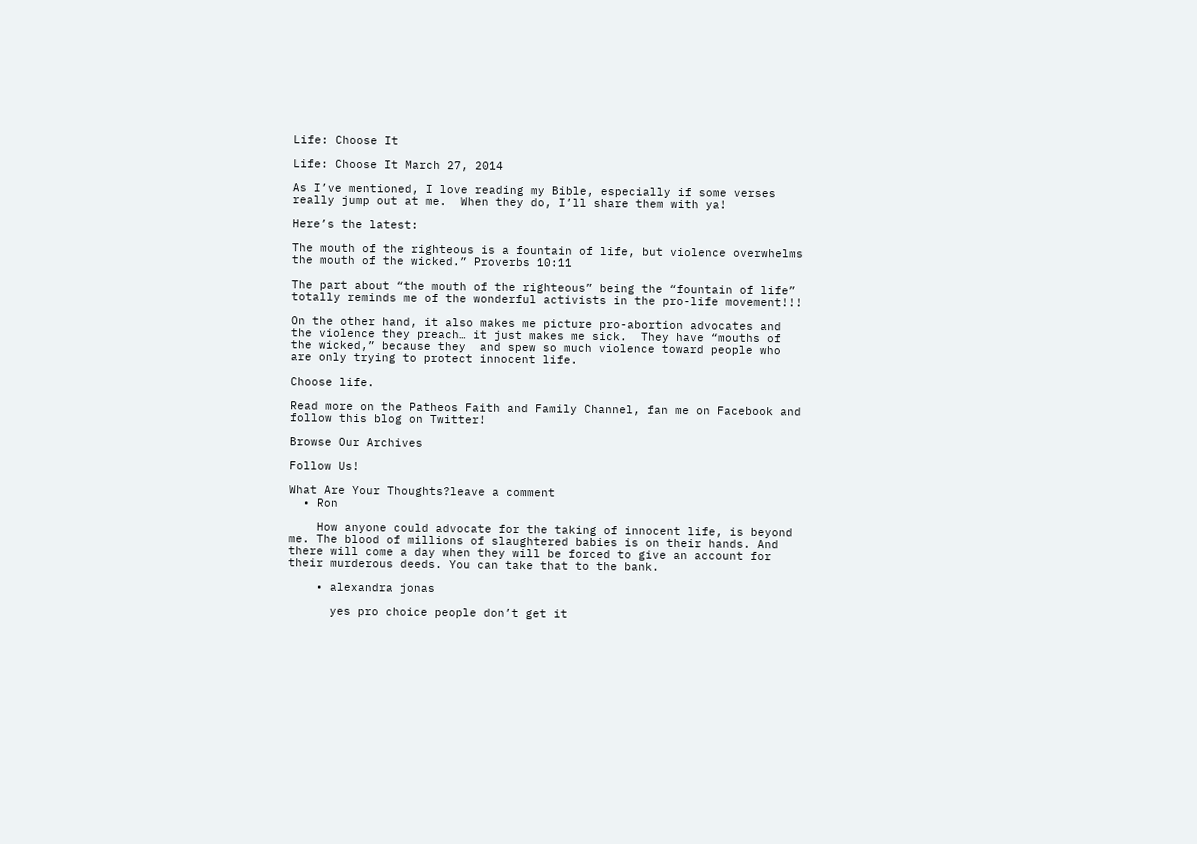Life: Choose It

Life: Choose It March 27, 2014

As I’ve mentioned, I love reading my Bible, especially if some verses really jump out at me.  When they do, I’ll share them with ya!

Here’s the latest:

The mouth of the righteous is a fountain of life, but violence overwhelms the mouth of the wicked.” Proverbs 10:11

The part about “the mouth of the righteous” being the “fountain of life” totally reminds me of the wonderful activists in the pro-life movement!!!

On the other hand, it also makes me picture pro-abortion advocates and the violence they preach… it just makes me sick.  They have “mouths of the wicked,” because they  and spew so much violence toward people who are only trying to protect innocent life.

Choose life.

Read more on the Patheos Faith and Family Channel, fan me on Facebook and follow this blog on Twitter!

Browse Our Archives

Follow Us!

What Are Your Thoughts?leave a comment
  • Ron

    How anyone could advocate for the taking of innocent life, is beyond me. The blood of millions of slaughtered babies is on their hands. And there will come a day when they will be forced to give an account for their murderous deeds. You can take that to the bank.

    • alexandra jonas

      yes pro choice people don’t get it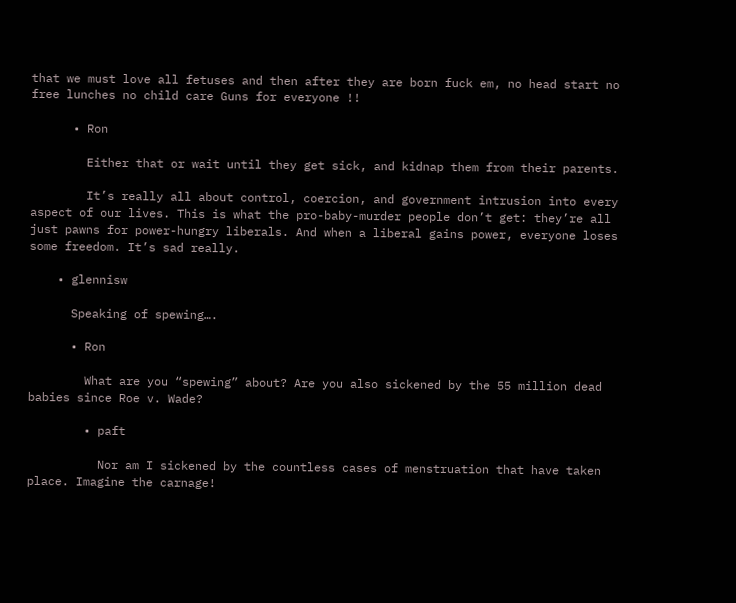that we must love all fetuses and then after they are born fuck em, no head start no free lunches no child care Guns for everyone !!

      • Ron

        Either that or wait until they get sick, and kidnap them from their parents.

        It’s really all about control, coercion, and government intrusion into every aspect of our lives. This is what the pro-baby-murder people don’t get: they’re all just pawns for power-hungry liberals. And when a liberal gains power, everyone loses some freedom. It’s sad really.

    • glennisw

      Speaking of spewing….

      • Ron

        What are you “spewing” about? Are you also sickened by the 55 million dead babies since Roe v. Wade?

        • paft

          Nor am I sickened by the countless cases of menstruation that have taken place. Imagine the carnage!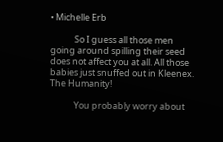• Michelle Erb

            So I guess all those men going around spilling their seed does not affect you at all. All those babies just snuffed out in Kleenex. The Humanity!

            You probably worry about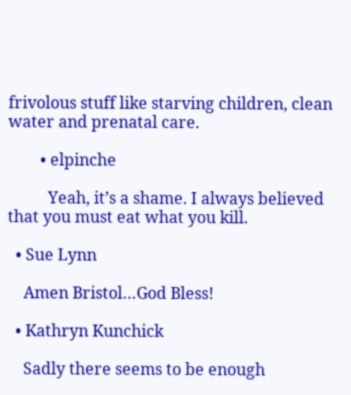frivolous stuff like starving children, clean water and prenatal care.

        • elpinche

          Yeah, it’s a shame. I always believed that you must eat what you kill.

  • Sue Lynn

    Amen Bristol…God Bless!

  • Kathryn Kunchick

    Sadly there seems to be enough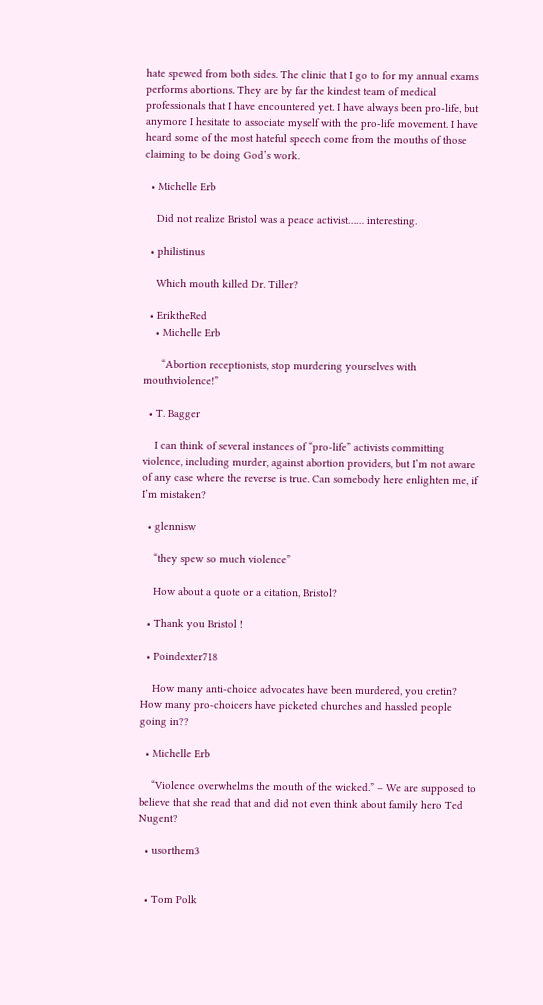hate spewed from both sides. The clinic that I go to for my annual exams performs abortions. They are by far the kindest team of medical professionals that I have encountered yet. I have always been pro-life, but anymore I hesitate to associate myself with the pro-life movement. I have heard some of the most hateful speech come from the mouths of those claiming to be doing God’s work.

  • Michelle Erb

    Did not realize Bristol was a peace activist…… interesting.

  • philistinus

    Which mouth killed Dr. Tiller?

  • EriktheRed
    • Michelle Erb

      “Abortion receptionists, stop murdering yourselves with mouthviolence!”

  • T. Bagger

    I can think of several instances of “pro-life” activists committing violence, including murder, against abortion providers, but I’m not aware of any case where the reverse is true. Can somebody here enlighten me, if I’m mistaken?

  • glennisw

    “they spew so much violence”

    How about a quote or a citation, Bristol?

  • Thank you Bristol !

  • Poindexter718

    How many anti-choice advocates have been murdered, you cretin? How many pro-choicers have picketed churches and hassled people going in??

  • Michelle Erb

    “Violence overwhelms the mouth of the wicked.” – We are supposed to believe that she read that and did not even think about family hero Ted Nugent?

  • usorthem3


  • Tom Polk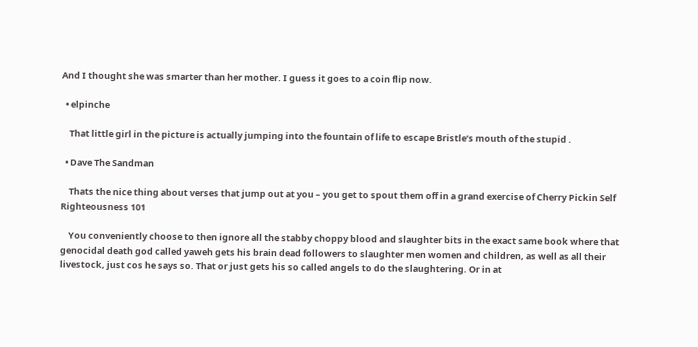And I thought she was smarter than her mother. I guess it goes to a coin flip now.

  • elpinche

    That little girl in the picture is actually jumping into the fountain of life to escape Bristle’s mouth of the stupid .

  • Dave The Sandman

    Thats the nice thing about verses that jump out at you – you get to spout them off in a grand exercise of Cherry Pickin Self Righteousness 101

    You conveniently choose to then ignore all the stabby choppy blood and slaughter bits in the exact same book where that genocidal death god called yaweh gets his brain dead followers to slaughter men women and children, as well as all their livestock, just cos he says so. That or just gets his so called angels to do the slaughtering. Or in at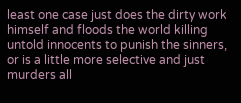least one case just does the dirty work himself and floods the world killing untold innocents to punish the sinners, or is a little more selective and just murders all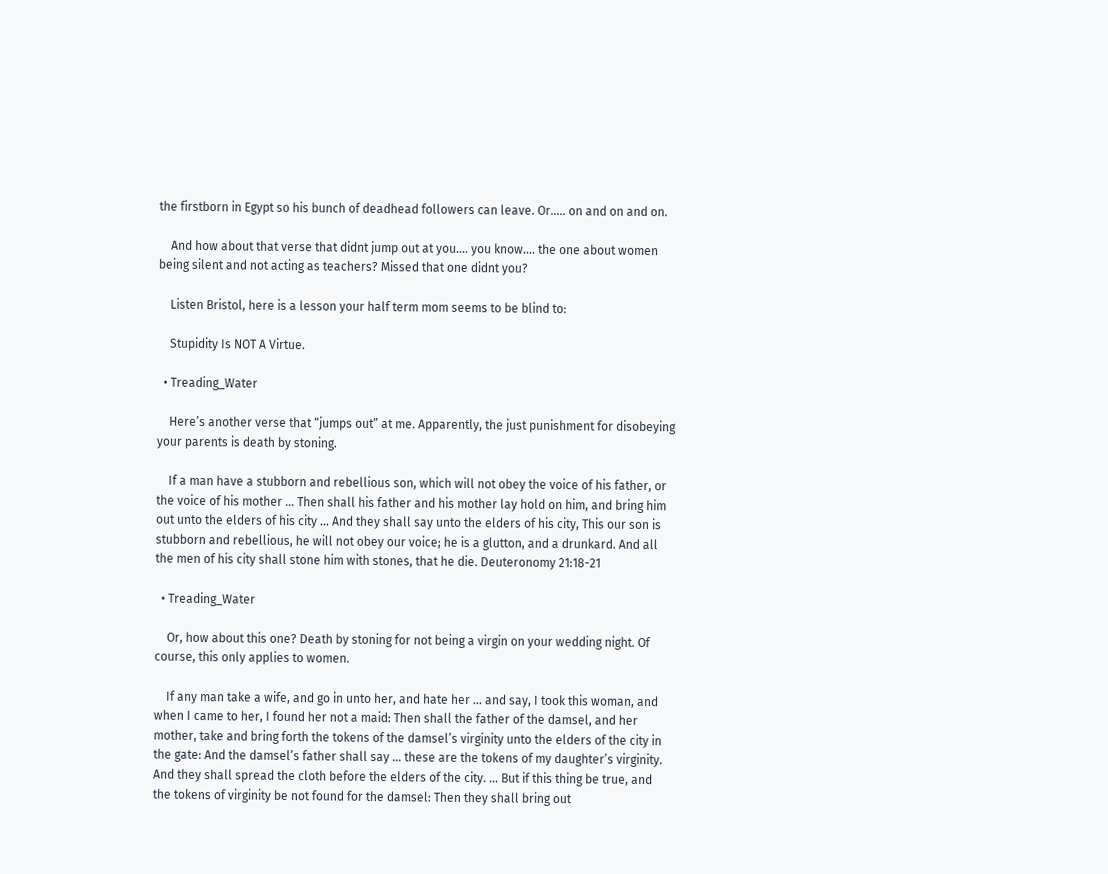the firstborn in Egypt so his bunch of deadhead followers can leave. Or….. on and on and on.

    And how about that verse that didnt jump out at you…. you know…. the one about women being silent and not acting as teachers? Missed that one didnt you?

    Listen Bristol, here is a lesson your half term mom seems to be blind to:

    Stupidity Is NOT A Virtue.

  • Treading_Water

    Here’s another verse that “jumps out” at me. Apparently, the just punishment for disobeying your parents is death by stoning.

    If a man have a stubborn and rebellious son, which will not obey the voice of his father, or the voice of his mother … Then shall his father and his mother lay hold on him, and bring him out unto the elders of his city … And they shall say unto the elders of his city, This our son is stubborn and rebellious, he will not obey our voice; he is a glutton, and a drunkard. And all the men of his city shall stone him with stones, that he die. Deuteronomy 21:18-21

  • Treading_Water

    Or, how about this one? Death by stoning for not being a virgin on your wedding night. Of course, this only applies to women.

    If any man take a wife, and go in unto her, and hate her … and say, I took this woman, and when I came to her, I found her not a maid: Then shall the father of the damsel, and her mother, take and bring forth the tokens of the damsel’s virginity unto the elders of the city in the gate: And the damsel’s father shall say … these are the tokens of my daughter’s virginity. And they shall spread the cloth before the elders of the city. … But if this thing be true, and the tokens of virginity be not found for the damsel: Then they shall bring out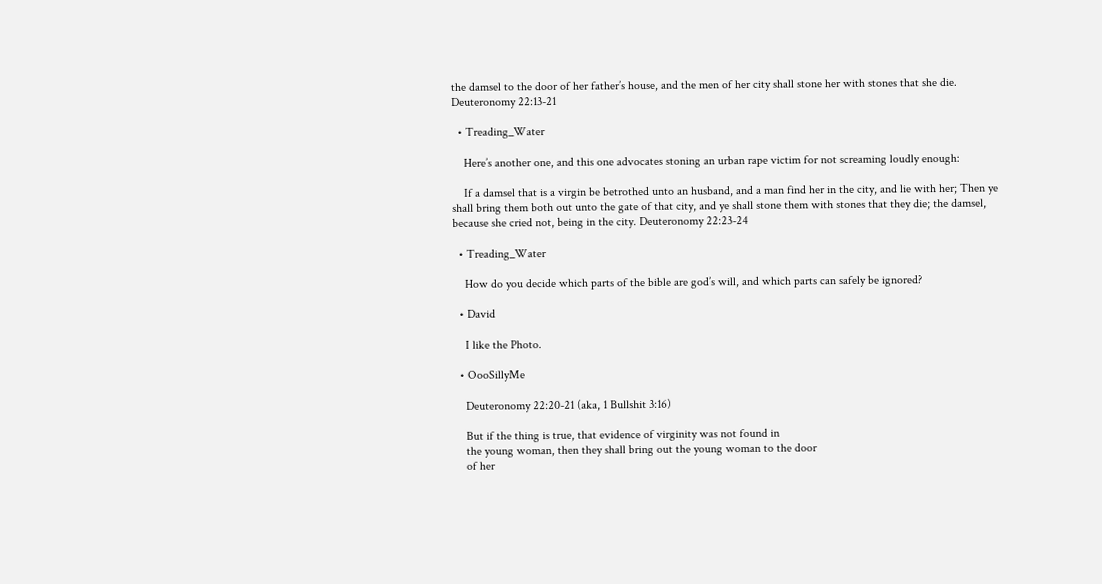the damsel to the door of her father’s house, and the men of her city shall stone her with stones that she die. Deuteronomy 22:13-21

  • Treading_Water

    Here’s another one, and this one advocates stoning an urban rape victim for not screaming loudly enough:

    If a damsel that is a virgin be betrothed unto an husband, and a man find her in the city, and lie with her; Then ye shall bring them both out unto the gate of that city, and ye shall stone them with stones that they die; the damsel, because she cried not, being in the city. Deuteronomy 22:23-24

  • Treading_Water

    How do you decide which parts of the bible are god’s will, and which parts can safely be ignored?

  • David

    I like the Photo.

  • OooSillyMe

    Deuteronomy 22:20-21 (aka, 1 Bullshit 3:16)

    But if the thing is true, that evidence of virginity was not found in
    the young woman, then they shall bring out the young woman to the door
    of her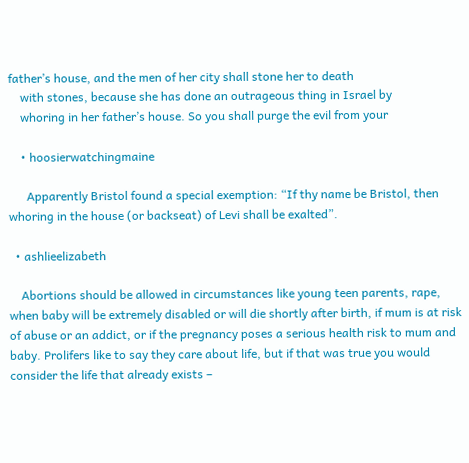father’s house, and the men of her city shall stone her to death
    with stones, because she has done an outrageous thing in Israel by
    whoring in her father’s house. So you shall purge the evil from your

    • hoosierwatchingmaine

      Apparently Bristol found a special exemption: “If thy name be Bristol, then whoring in the house (or backseat) of Levi shall be exalted”.

  • ashlieelizabeth

    Abortions should be allowed in circumstances like young teen parents, rape, when baby will be extremely disabled or will die shortly after birth, if mum is at risk of abuse or an addict, or if the pregnancy poses a serious health risk to mum and baby. Prolifers like to say they care about life, but if that was true you would consider the life that already exists –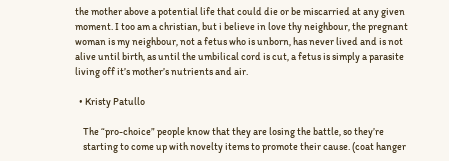the mother above a potential life that could die or be miscarried at any given moment. I too am a christian, but i believe in love thy neighbour, the pregnant woman is my neighbour, not a fetus who is unborn, has never lived and is not alive until birth, as until the umbilical cord is cut, a fetus is simply a parasite living off it’s mother’s nutrients and air.

  • Kristy Patullo

    The “pro-choice” people know that they are losing the battle, so they’re
    starting to come up with novelty items to promote their cause. (coat hanger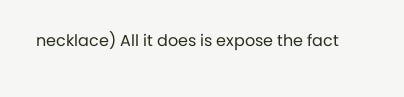necklace) All it does is expose the fact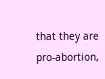that they are pro-abortion,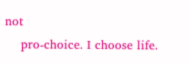not
    pro-choice. I choose life.